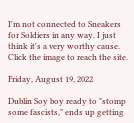I'm not connected to Sneakers for Soldiers in any way. I just think it's a very worthy cause. Click the image to reach the site.

Friday, August 19, 2022

Dublin Soy boy ready to "stomp some fascists," ends up getting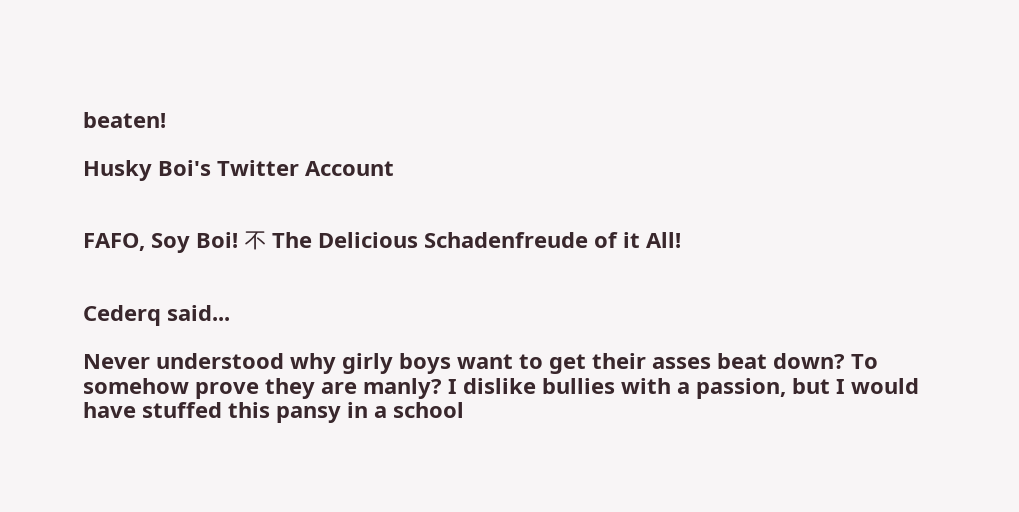beaten!

Husky Boi's Twitter Account


FAFO, Soy Boi! 不 The Delicious Schadenfreude of it All!


Cederq said...

Never understood why girly boys want to get their asses beat down? To somehow prove they are manly? I dislike bullies with a passion, but I would have stuffed this pansy in a school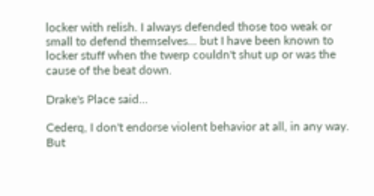locker with relish. I always defended those too weak or small to defend themselves... but I have been known to locker stuff when the twerp couldn't shut up or was the cause of the beat down.

Drake's Place said...

Cederq, I don't endorse violent behavior at all, in any way. But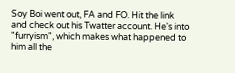Soy Boi went out, FA and FO. Hit the link and check out his Twatter account. He's into "furryism", which makes what happened to him all the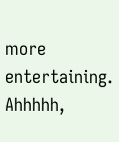more entertaining. Ahhhhh,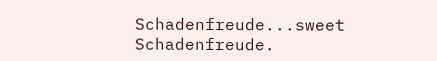Schadenfreude...sweet Schadenfreude.